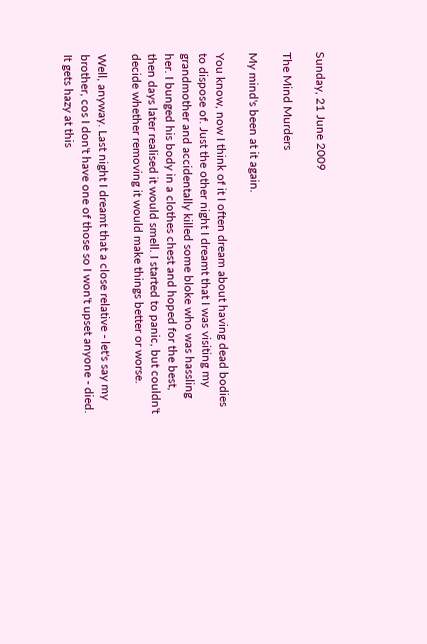Sunday, 21 June 2009

The Mind Murders

My mind's been at it again.

You know, now I think of it I often dream about having dead bodies to dispose of. Just the other night I dreamt that I was visiting my grandmother and accidentally killed some bloke who was hassling her. I bunged his body in a clothes chest and hoped for the best, then days later realised it would smell. I started to panic, but couldn't decide whether removing it would make things better or worse.

Well, anyway. Last night I dreamt that a close relative - let's say my brother, cos I don't have one of those so I won't upset anyone - died. It gets hazy at this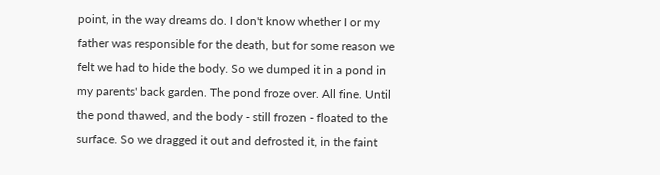point, in the way dreams do. I don't know whether I or my father was responsible for the death, but for some reason we felt we had to hide the body. So we dumped it in a pond in my parents' back garden. The pond froze over. All fine. Until the pond thawed, and the body - still frozen - floated to the surface. So we dragged it out and defrosted it, in the faint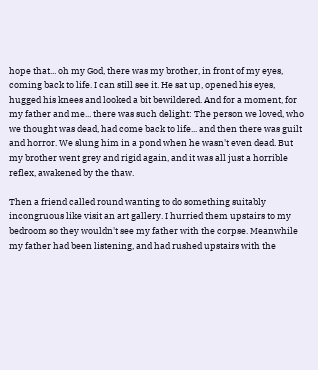hope that... oh my God, there was my brother, in front of my eyes, coming back to life. I can still see it. He sat up, opened his eyes, hugged his knees and looked a bit bewildered. And for a moment, for my father and me... there was such delight: The person we loved, who we thought was dead, had come back to life... and then there was guilt and horror. We slung him in a pond when he wasn't even dead. But my brother went grey and rigid again, and it was all just a horrible reflex, awakened by the thaw.

Then a friend called round wanting to do something suitably incongruous like visit an art gallery. I hurried them upstairs to my bedroom so they wouldn't see my father with the corpse. Meanwhile my father had been listening, and had rushed upstairs with the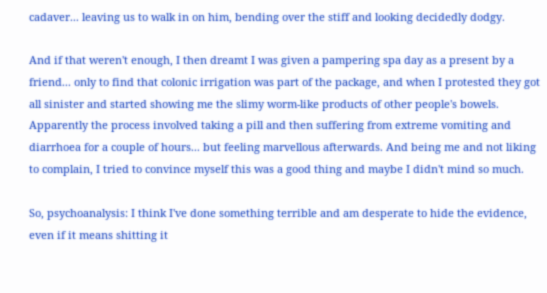cadaver... leaving us to walk in on him, bending over the stiff and looking decidedly dodgy.

And if that weren't enough, I then dreamt I was given a pampering spa day as a present by a friend... only to find that colonic irrigation was part of the package, and when I protested they got all sinister and started showing me the slimy worm-like products of other people's bowels. Apparently the process involved taking a pill and then suffering from extreme vomiting and diarrhoea for a couple of hours... but feeling marvellous afterwards. And being me and not liking to complain, I tried to convince myself this was a good thing and maybe I didn't mind so much.

So, psychoanalysis: I think I've done something terrible and am desperate to hide the evidence, even if it means shitting it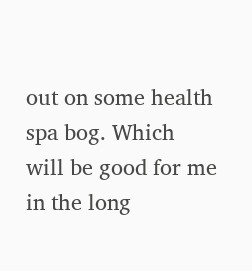out on some health spa bog. Which will be good for me in the long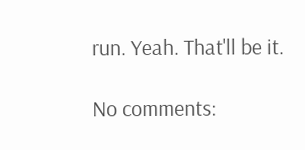run. Yeah. That'll be it.

No comments: